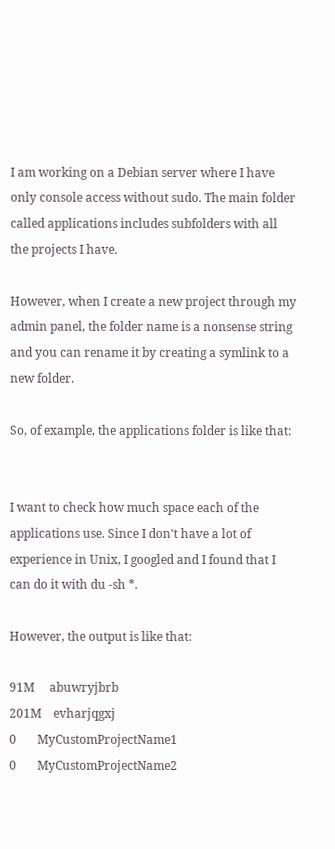I am working on a Debian server where I have only console access without sudo. The main folder called applications includes subfolders with all the projects I have.

However, when I create a new project through my admin panel, the folder name is a nonsense string and you can rename it by creating a symlink to a new folder.

So, of example, the applications folder is like that:


I want to check how much space each of the applications use. Since I don't have a lot of experience in Unix, I googled and I found that I can do it with du -sh *.

However, the output is like that:

91M     abuwryjbrb
201M    evharjqgxj
0       MyCustomProjectName1
0       MyCustomProjectName2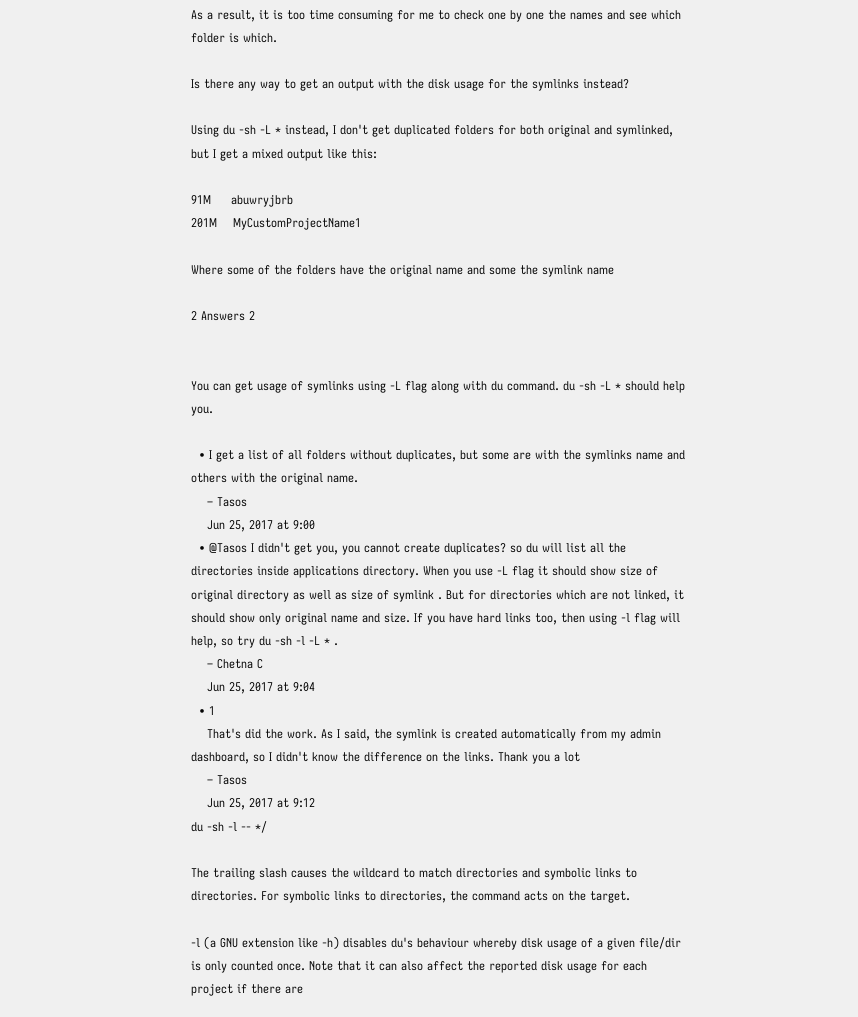As a result, it is too time consuming for me to check one by one the names and see which folder is which.

Is there any way to get an output with the disk usage for the symlinks instead?

Using du -sh -L * instead, I don't get duplicated folders for both original and symlinked, but I get a mixed output like this:

91M     abuwryjbrb
201M    MyCustomProjectName1

Where some of the folders have the original name and some the symlink name

2 Answers 2


You can get usage of symlinks using -L flag along with du command. du -sh -L * should help you.

  • I get a list of all folders without duplicates, but some are with the symlinks name and others with the original name.
    – Tasos
    Jun 25, 2017 at 9:00
  • @Tasos I didn't get you, you cannot create duplicates? so du will list all the directories inside applications directory. When you use -L flag it should show size of original directory as well as size of symlink . But for directories which are not linked, it should show only original name and size. If you have hard links too, then using -l flag will help, so try du -sh -l -L * .
    – Chetna C
    Jun 25, 2017 at 9:04
  • 1
    That's did the work. As I said, the symlink is created automatically from my admin dashboard, so I didn't know the difference on the links. Thank you a lot
    – Tasos
    Jun 25, 2017 at 9:12
du -sh -l -- */

The trailing slash causes the wildcard to match directories and symbolic links to directories. For symbolic links to directories, the command acts on the target.

-l (a GNU extension like -h) disables du's behaviour whereby disk usage of a given file/dir is only counted once. Note that it can also affect the reported disk usage for each project if there are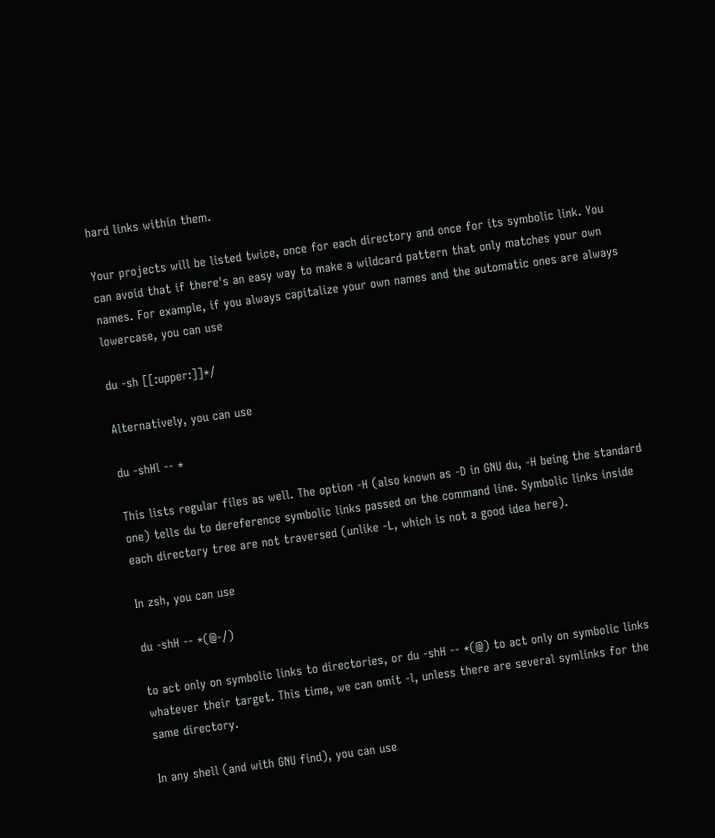hard links within them.

Your projects will be listed twice, once for each directory and once for its symbolic link. You can avoid that if there's an easy way to make a wildcard pattern that only matches your own names. For example, if you always capitalize your own names and the automatic ones are always lowercase, you can use

du -sh [[:upper:]]*/

Alternatively, you can use

du -shHl -- *

This lists regular files as well. The option -H (also known as -D in GNU du, -H being the standard one) tells du to dereference symbolic links passed on the command line. Symbolic links inside each directory tree are not traversed (unlike -L, which is not a good idea here).

In zsh, you can use

du -shH -- *(@-/)

to act only on symbolic links to directories, or du -shH -- *(@) to act only on symbolic links whatever their target. This time, we can omit -l, unless there are several symlinks for the same directory.

In any shell (and with GNU find), you can use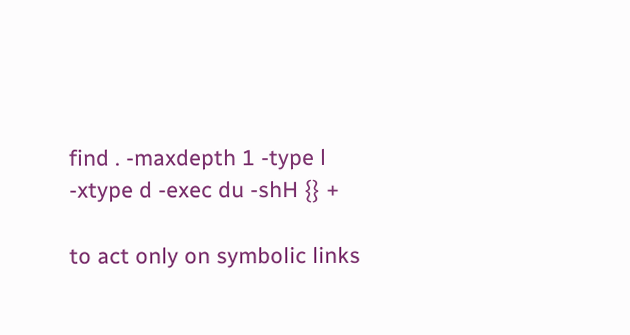find . -maxdepth 1 -type l -xtype d -exec du -shH {} +

to act only on symbolic links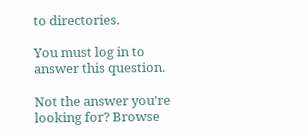to directories.

You must log in to answer this question.

Not the answer you're looking for? Browse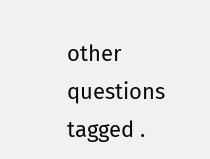other questions tagged .